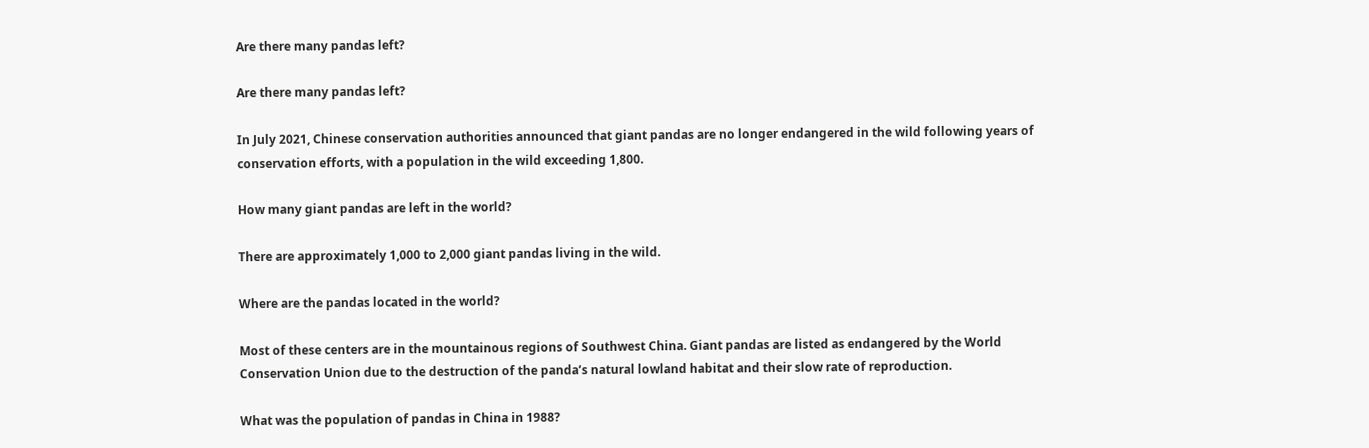Are there many pandas left?

Are there many pandas left?

In July 2021, Chinese conservation authorities announced that giant pandas are no longer endangered in the wild following years of conservation efforts, with a population in the wild exceeding 1,800.

How many giant pandas are left in the world?

There are approximately 1,000 to 2,000 giant pandas living in the wild.

Where are the pandas located in the world?

Most of these centers are in the mountainous regions of Southwest China. Giant pandas are listed as endangered by the World Conservation Union due to the destruction of the panda’s natural lowland habitat and their slow rate of reproduction.

What was the population of pandas in China in 1988?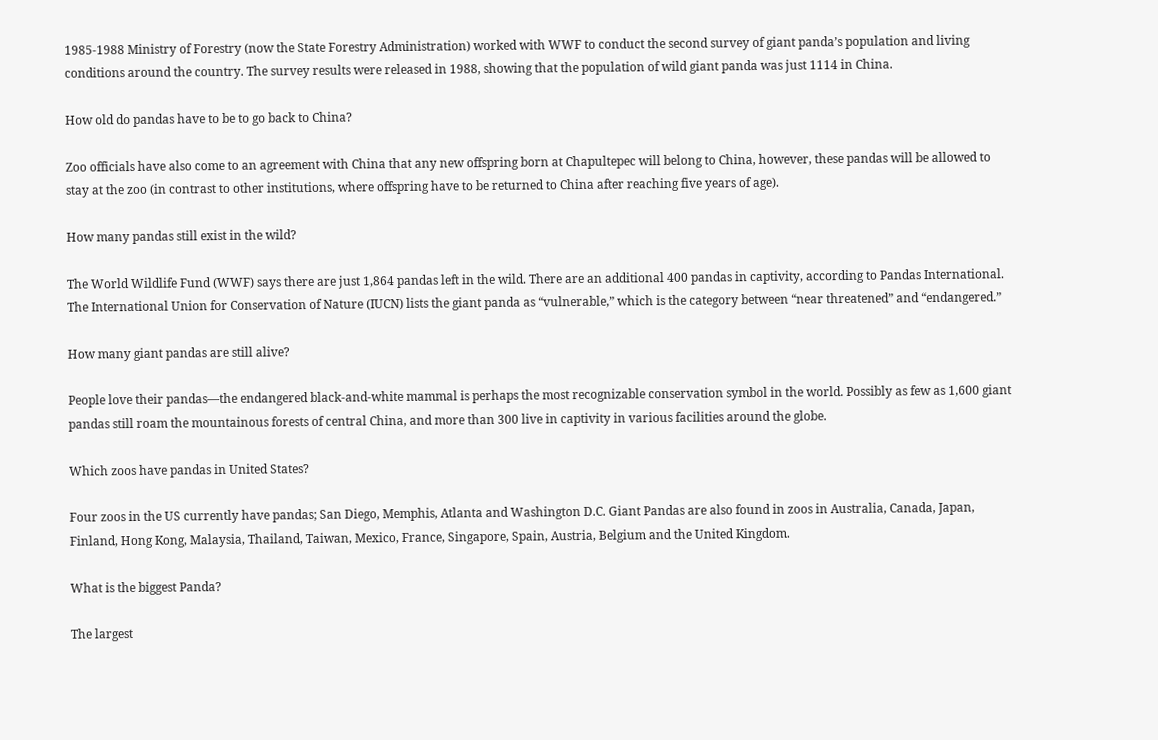1985-1988 Ministry of Forestry (now the State Forestry Administration) worked with WWF to conduct the second survey of giant panda’s population and living conditions around the country. The survey results were released in 1988, showing that the population of wild giant panda was just 1114 in China.

How old do pandas have to be to go back to China?

Zoo officials have also come to an agreement with China that any new offspring born at Chapultepec will belong to China, however, these pandas will be allowed to stay at the zoo (in contrast to other institutions, where offspring have to be returned to China after reaching five years of age).

How many pandas still exist in the wild?

The World Wildlife Fund (WWF) says there are just 1,864 pandas left in the wild. There are an additional 400 pandas in captivity, according to Pandas International. The International Union for Conservation of Nature (IUCN) lists the giant panda as “vulnerable,” which is the category between “near threatened” and “endangered.”

How many giant pandas are still alive?

People love their pandas—the endangered black-and-white mammal is perhaps the most recognizable conservation symbol in the world. Possibly as few as 1,600 giant pandas still roam the mountainous forests of central China, and more than 300 live in captivity in various facilities around the globe.

Which zoos have pandas in United States?

Four zoos in the US currently have pandas; San Diego, Memphis, Atlanta and Washington D.C. Giant Pandas are also found in zoos in Australia, Canada, Japan, Finland, Hong Kong, Malaysia, Thailand, Taiwan, Mexico, France, Singapore, Spain, Austria, Belgium and the United Kingdom.

What is the biggest Panda?

The largest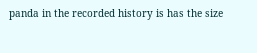panda in the recorded history is has the size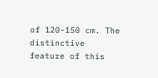of 120-150 cm. The distinctive feature of this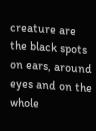creature are the black spots on ears, around eyes and on the whole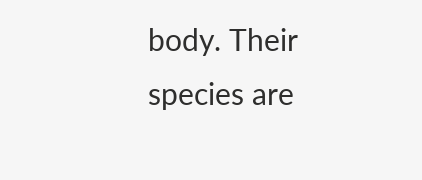body. Their species are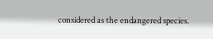considered as the endangered species.